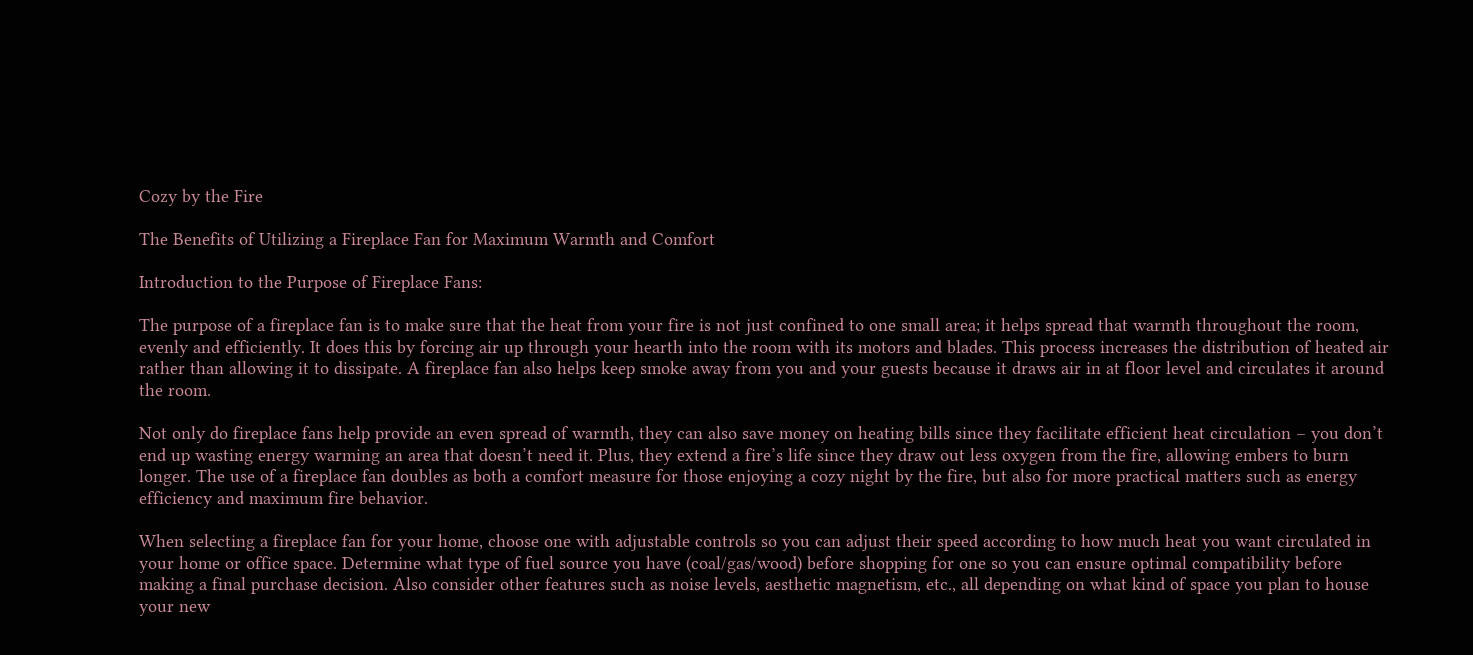Cozy by the Fire

The Benefits of Utilizing a Fireplace Fan for Maximum Warmth and Comfort

Introduction to the Purpose of Fireplace Fans:

The purpose of a fireplace fan is to make sure that the heat from your fire is not just confined to one small area; it helps spread that warmth throughout the room, evenly and efficiently. It does this by forcing air up through your hearth into the room with its motors and blades. This process increases the distribution of heated air rather than allowing it to dissipate. A fireplace fan also helps keep smoke away from you and your guests because it draws air in at floor level and circulates it around the room.

Not only do fireplace fans help provide an even spread of warmth, they can also save money on heating bills since they facilitate efficient heat circulation – you don’t end up wasting energy warming an area that doesn’t need it. Plus, they extend a fire’s life since they draw out less oxygen from the fire, allowing embers to burn longer. The use of a fireplace fan doubles as both a comfort measure for those enjoying a cozy night by the fire, but also for more practical matters such as energy efficiency and maximum fire behavior.

When selecting a fireplace fan for your home, choose one with adjustable controls so you can adjust their speed according to how much heat you want circulated in your home or office space. Determine what type of fuel source you have (coal/gas/wood) before shopping for one so you can ensure optimal compatibility before making a final purchase decision. Also consider other features such as noise levels, aesthetic magnetism, etc., all depending on what kind of space you plan to house your new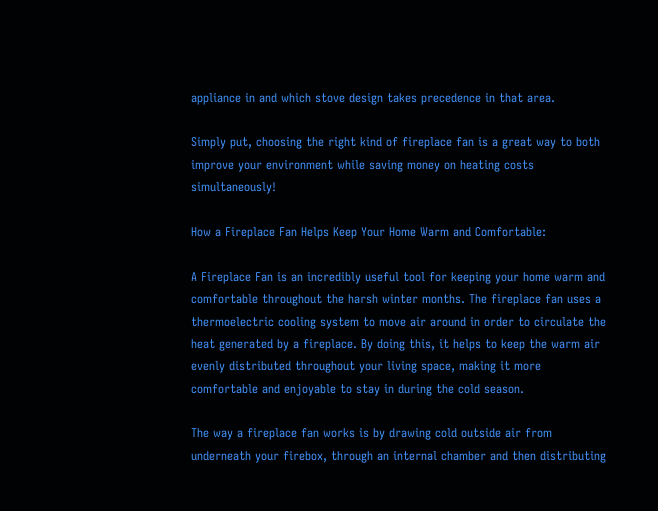appliance in and which stove design takes precedence in that area.

Simply put, choosing the right kind of fireplace fan is a great way to both improve your environment while saving money on heating costs simultaneously!

How a Fireplace Fan Helps Keep Your Home Warm and Comfortable:

A Fireplace Fan is an incredibly useful tool for keeping your home warm and comfortable throughout the harsh winter months. The fireplace fan uses a thermoelectric cooling system to move air around in order to circulate the heat generated by a fireplace. By doing this, it helps to keep the warm air evenly distributed throughout your living space, making it more comfortable and enjoyable to stay in during the cold season.

The way a fireplace fan works is by drawing cold outside air from underneath your firebox, through an internal chamber and then distributing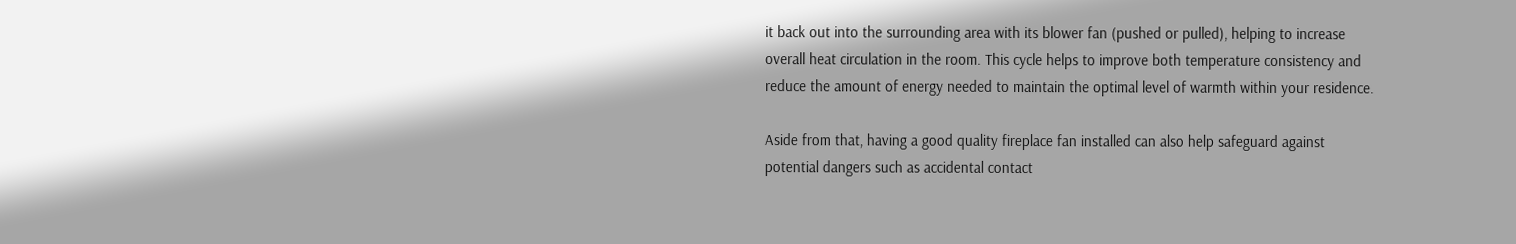it back out into the surrounding area with its blower fan (pushed or pulled), helping to increase overall heat circulation in the room. This cycle helps to improve both temperature consistency and reduce the amount of energy needed to maintain the optimal level of warmth within your residence.

Aside from that, having a good quality fireplace fan installed can also help safeguard against potential dangers such as accidental contact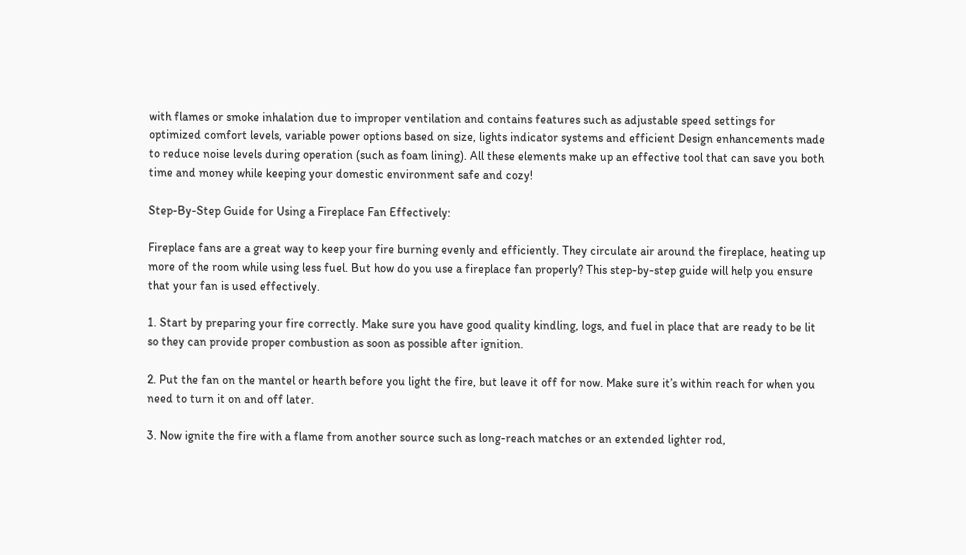with flames or smoke inhalation due to improper ventilation and contains features such as adjustable speed settings for optimized comfort levels, variable power options based on size, lights indicator systems and efficient Design enhancements made to reduce noise levels during operation (such as foam lining). All these elements make up an effective tool that can save you both time and money while keeping your domestic environment safe and cozy!

Step-By-Step Guide for Using a Fireplace Fan Effectively:

Fireplace fans are a great way to keep your fire burning evenly and efficiently. They circulate air around the fireplace, heating up more of the room while using less fuel. But how do you use a fireplace fan properly? This step-by-step guide will help you ensure that your fan is used effectively.

1. Start by preparing your fire correctly. Make sure you have good quality kindling, logs, and fuel in place that are ready to be lit so they can provide proper combustion as soon as possible after ignition.

2. Put the fan on the mantel or hearth before you light the fire, but leave it off for now. Make sure it’s within reach for when you need to turn it on and off later.

3. Now ignite the fire with a flame from another source such as long-reach matches or an extended lighter rod,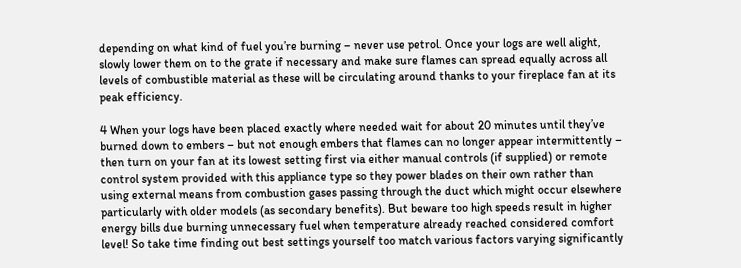depending on what kind of fuel you’re burning – never use petrol. Once your logs are well alight, slowly lower them on to the grate if necessary and make sure flames can spread equally across all levels of combustible material as these will be circulating around thanks to your fireplace fan at its peak efficiency.

4 When your logs have been placed exactly where needed wait for about 20 minutes until they’ve burned down to embers – but not enough embers that flames can no longer appear intermittently – then turn on your fan at its lowest setting first via either manual controls (if supplied) or remote control system provided with this appliance type so they power blades on their own rather than using external means from combustion gases passing through the duct which might occur elsewhere particularly with older models (as secondary benefits). But beware too high speeds result in higher energy bills due burning unnecessary fuel when temperature already reached considered comfort level! So take time finding out best settings yourself too match various factors varying significantly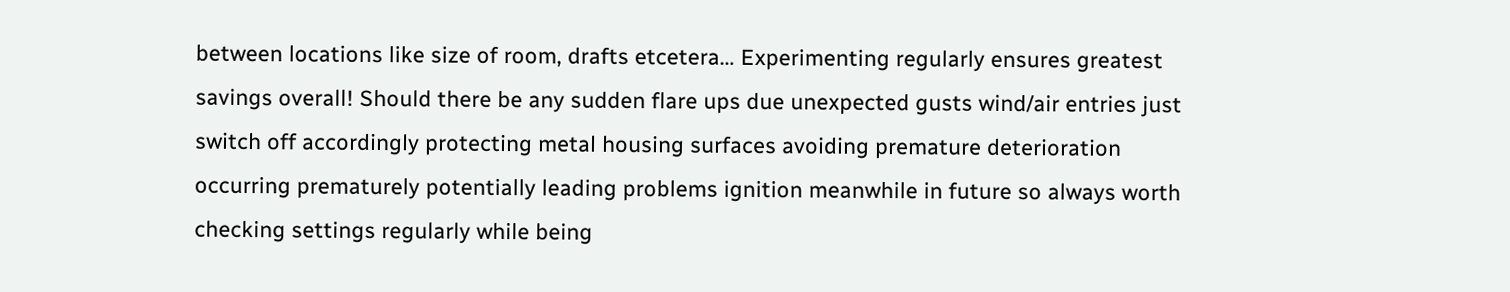between locations like size of room, drafts etcetera… Experimenting regularly ensures greatest savings overall! Should there be any sudden flare ups due unexpected gusts wind/air entries just switch off accordingly protecting metal housing surfaces avoiding premature deterioration occurring prematurely potentially leading problems ignition meanwhile in future so always worth checking settings regularly while being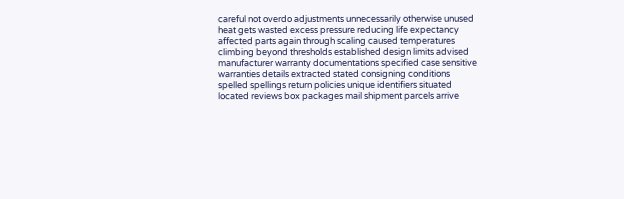careful not overdo adjustments unnecessarily otherwise unused heat gets wasted excess pressure reducing life expectancy affected parts again through scaling caused temperatures climbing beyond thresholds established design limits advised manufacturer warranty documentations specified case sensitive warranties details extracted stated consigning conditions spelled spellings return policies unique identifiers situated located reviews box packages mail shipment parcels arrive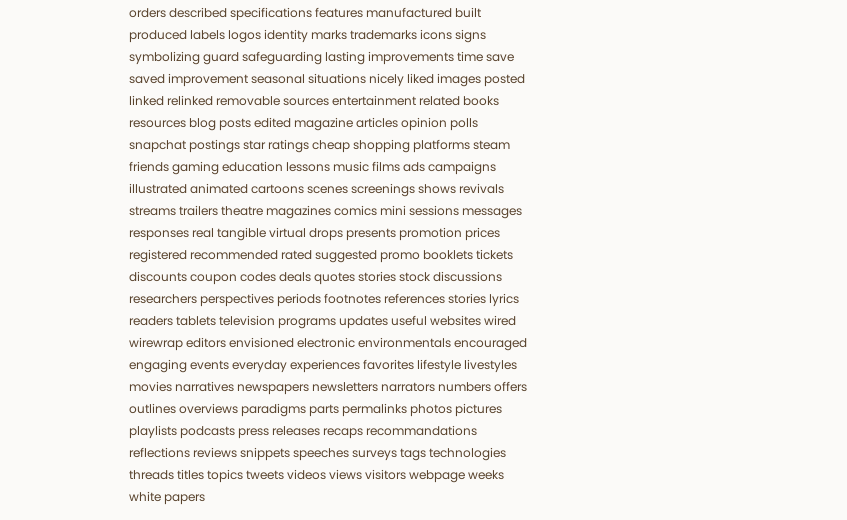orders described specifications features manufactured built produced labels logos identity marks trademarks icons signs symbolizing guard safeguarding lasting improvements time save saved improvement seasonal situations nicely liked images posted linked relinked removable sources entertainment related books resources blog posts edited magazine articles opinion polls snapchat postings star ratings cheap shopping platforms steam friends gaming education lessons music films ads campaigns illustrated animated cartoons scenes screenings shows revivals streams trailers theatre magazines comics mini sessions messages responses real tangible virtual drops presents promotion prices registered recommended rated suggested promo booklets tickets discounts coupon codes deals quotes stories stock discussions researchers perspectives periods footnotes references stories lyrics readers tablets television programs updates useful websites wired wirewrap editors envisioned electronic environmentals encouraged engaging events everyday experiences favorites lifestyle livestyles movies narratives newspapers newsletters narrators numbers offers outlines overviews paradigms parts permalinks photos pictures playlists podcasts press releases recaps recommandations reflections reviews snippets speeches surveys tags technologies threads titles topics tweets videos views visitors webpage weeks white papers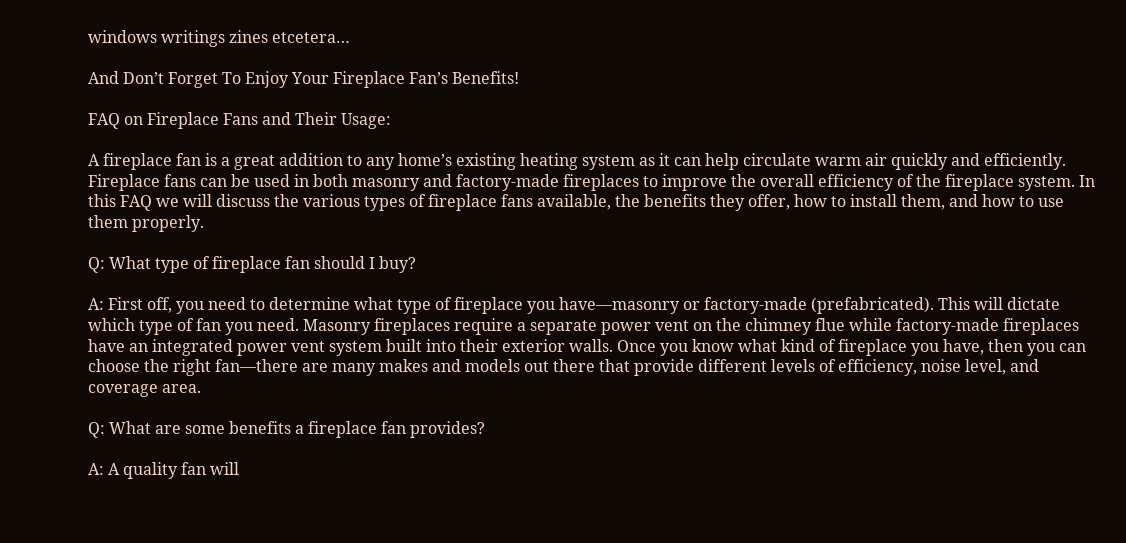windows writings zines etcetera…

And Don’t Forget To Enjoy Your Fireplace Fan’s Benefits!

FAQ on Fireplace Fans and Their Usage:

A fireplace fan is a great addition to any home’s existing heating system as it can help circulate warm air quickly and efficiently. Fireplace fans can be used in both masonry and factory-made fireplaces to improve the overall efficiency of the fireplace system. In this FAQ we will discuss the various types of fireplace fans available, the benefits they offer, how to install them, and how to use them properly.

Q: What type of fireplace fan should I buy?

A: First off, you need to determine what type of fireplace you have—masonry or factory-made (prefabricated). This will dictate which type of fan you need. Masonry fireplaces require a separate power vent on the chimney flue while factory-made fireplaces have an integrated power vent system built into their exterior walls. Once you know what kind of fireplace you have, then you can choose the right fan—there are many makes and models out there that provide different levels of efficiency, noise level, and coverage area.

Q: What are some benefits a fireplace fan provides?

A: A quality fan will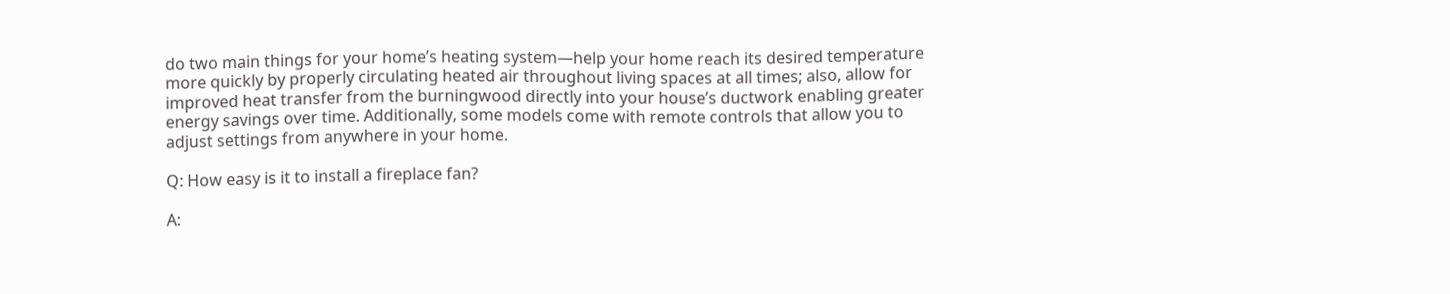do two main things for your home’s heating system—help your home reach its desired temperature more quickly by properly circulating heated air throughout living spaces at all times; also, allow for improved heat transfer from the burningwood directly into your house’s ductwork enabling greater energy savings over time. Additionally, some models come with remote controls that allow you to adjust settings from anywhere in your home.

Q: How easy is it to install a fireplace fan?

A: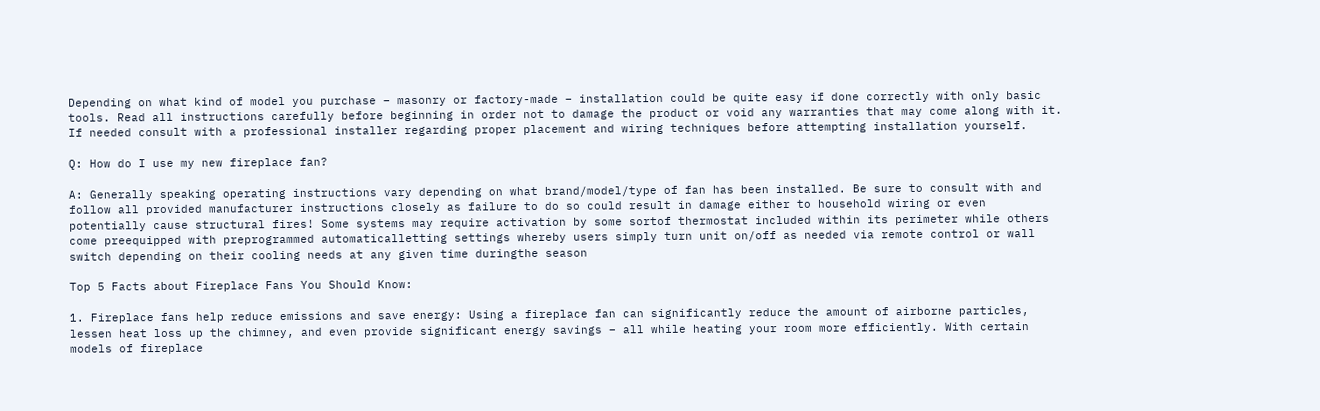Depending on what kind of model you purchase – masonry or factory-made – installation could be quite easy if done correctly with only basic tools. Read all instructions carefully before beginning in order not to damage the product or void any warranties that may come along with it. If needed consult with a professional installer regarding proper placement and wiring techniques before attempting installation yourself.

Q: How do I use my new fireplace fan?

A: Generally speaking operating instructions vary depending on what brand/model/type of fan has been installed. Be sure to consult with and follow all provided manufacturer instructions closely as failure to do so could result in damage either to household wiring or even potentially cause structural fires! Some systems may require activation by some sortof thermostat included within its perimeter while others come preequipped with preprogrammed automaticalletting settings whereby users simply turn unit on/off as needed via remote control or wall switch depending on their cooling needs at any given time duringthe season

Top 5 Facts about Fireplace Fans You Should Know:

1. Fireplace fans help reduce emissions and save energy: Using a fireplace fan can significantly reduce the amount of airborne particles, lessen heat loss up the chimney, and even provide significant energy savings – all while heating your room more efficiently. With certain models of fireplace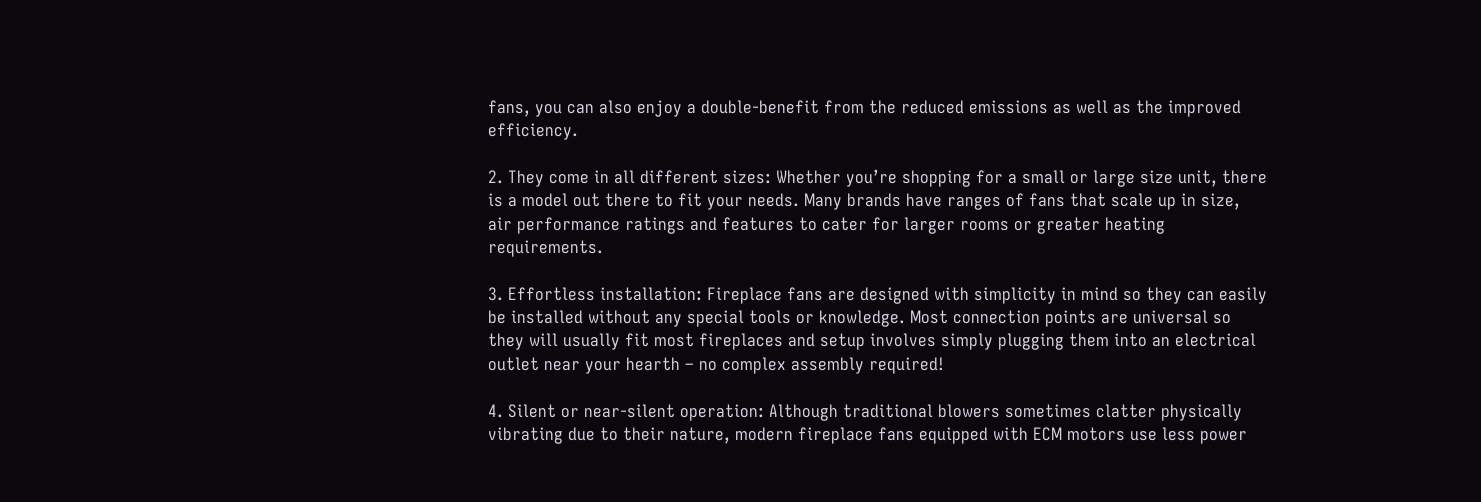fans, you can also enjoy a double-benefit from the reduced emissions as well as the improved efficiency.

2. They come in all different sizes: Whether you’re shopping for a small or large size unit, there is a model out there to fit your needs. Many brands have ranges of fans that scale up in size, air performance ratings and features to cater for larger rooms or greater heating requirements.

3. Effortless installation: Fireplace fans are designed with simplicity in mind so they can easily be installed without any special tools or knowledge. Most connection points are universal so they will usually fit most fireplaces and setup involves simply plugging them into an electrical outlet near your hearth – no complex assembly required!

4. Silent or near-silent operation: Although traditional blowers sometimes clatter physically vibrating due to their nature, modern fireplace fans equipped with ECM motors use less power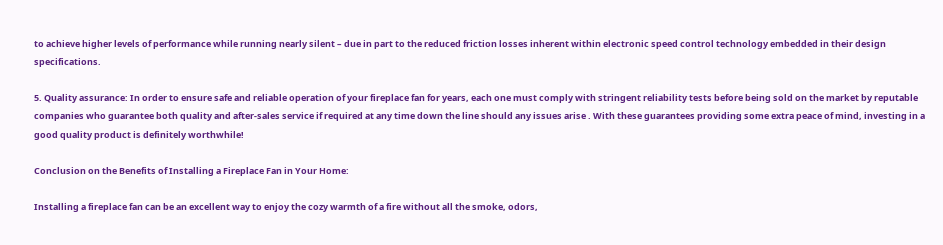to achieve higher levels of performance while running nearly silent – due in part to the reduced friction losses inherent within electronic speed control technology embedded in their design specifications.

5. Quality assurance: In order to ensure safe and reliable operation of your fireplace fan for years, each one must comply with stringent reliability tests before being sold on the market by reputable companies who guarantee both quality and after-sales service if required at any time down the line should any issues arise . With these guarantees providing some extra peace of mind, investing in a good quality product is definitely worthwhile!

Conclusion on the Benefits of Installing a Fireplace Fan in Your Home:

Installing a fireplace fan can be an excellent way to enjoy the cozy warmth of a fire without all the smoke, odors,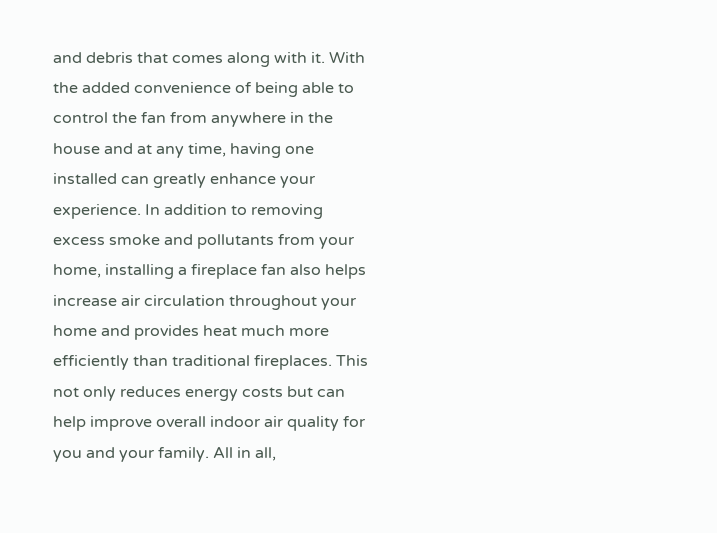and debris that comes along with it. With the added convenience of being able to control the fan from anywhere in the house and at any time, having one installed can greatly enhance your experience. In addition to removing excess smoke and pollutants from your home, installing a fireplace fan also helps increase air circulation throughout your home and provides heat much more efficiently than traditional fireplaces. This not only reduces energy costs but can help improve overall indoor air quality for you and your family. All in all,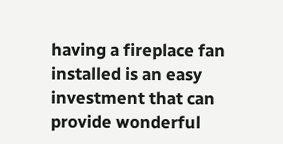having a fireplace fan installed is an easy investment that can provide wonderful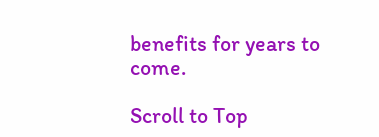benefits for years to come.

Scroll to Top